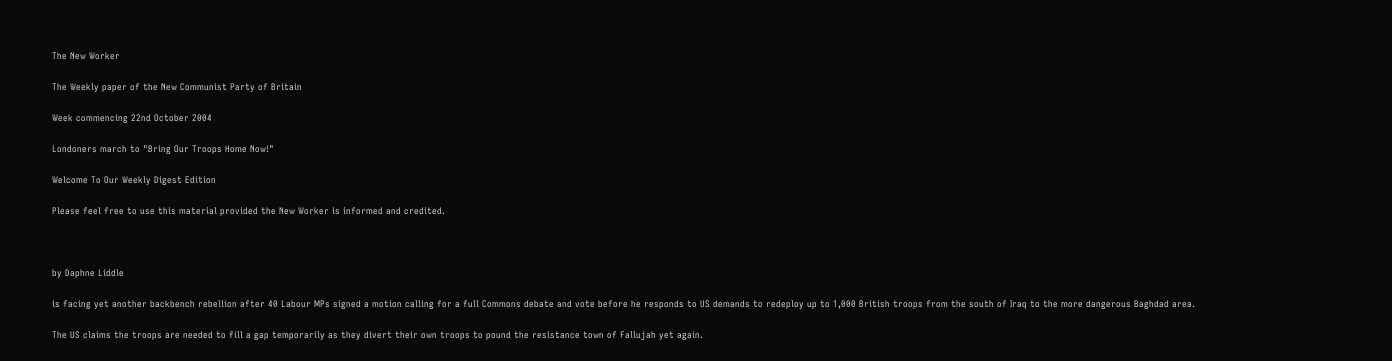The New Worker

The Weekly paper of the New Communist Party of Britain

Week commencing 22nd October 2004

Londoners march to "Bring Our Troops Home Now!"

Welcome To Our Weekly Digest Edition

Please feel free to use this material provided the New Worker is informed and credited.



by Daphne Liddle

is facing yet another backbench rebellion after 40 Labour MPs signed a motion calling for a full Commons debate and vote before he responds to US demands to redeploy up to 1,000 British troops from the south of Iraq to the more dangerous Baghdad area.

The US claims the troops are needed to fill a gap temporarily as they divert their own troops to pound the resistance town of Fallujah yet again.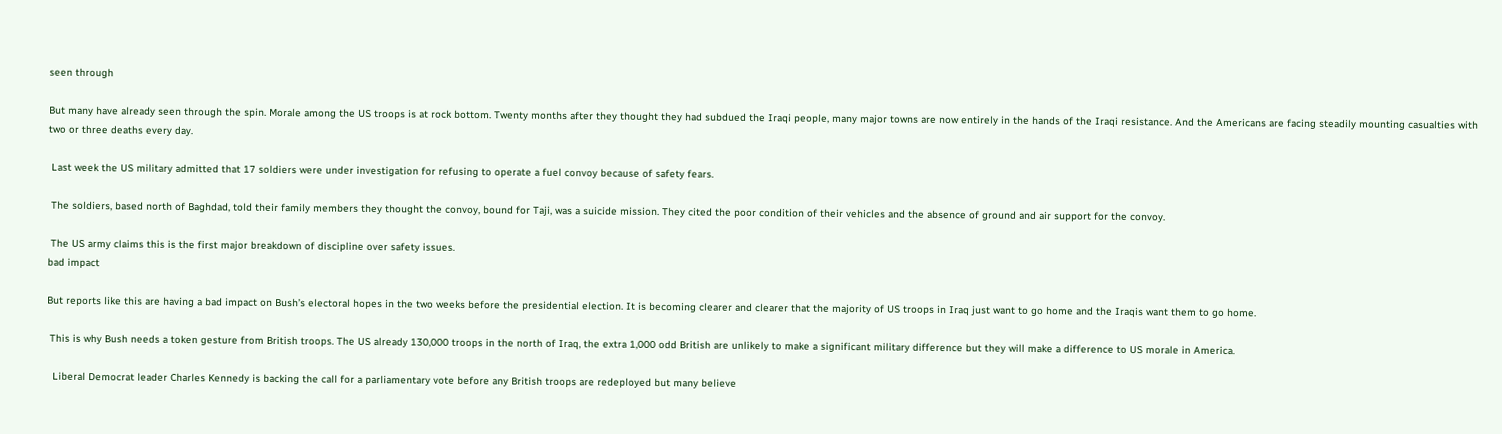seen through

But many have already seen through the spin. Morale among the US troops is at rock bottom. Twenty months after they thought they had subdued the Iraqi people, many major towns are now entirely in the hands of the Iraqi resistance. And the Americans are facing steadily mounting casualties with two or three deaths every day.

 Last week the US military admitted that 17 soldiers were under investigation for refusing to operate a fuel convoy because of safety fears.

 The soldiers, based north of Baghdad, told their family members they thought the convoy, bound for Taji, was a suicide mission. They cited the poor condition of their vehicles and the absence of ground and air support for the convoy.

 The US army claims this is the first major breakdown of discipline over safety issues.
bad impact

But reports like this are having a bad impact on Bush’s electoral hopes in the two weeks before the presidential election. It is becoming clearer and clearer that the majority of US troops in Iraq just want to go home and the Iraqis want them to go home.

 This is why Bush needs a token gesture from British troops. The US already 130,000 troops in the north of Iraq, the extra 1,000 odd British are unlikely to make a significant military difference but they will make a difference to US morale in America.

  Liberal Democrat leader Charles Kennedy is backing the call for a parliamentary vote before any British troops are redeployed but many believe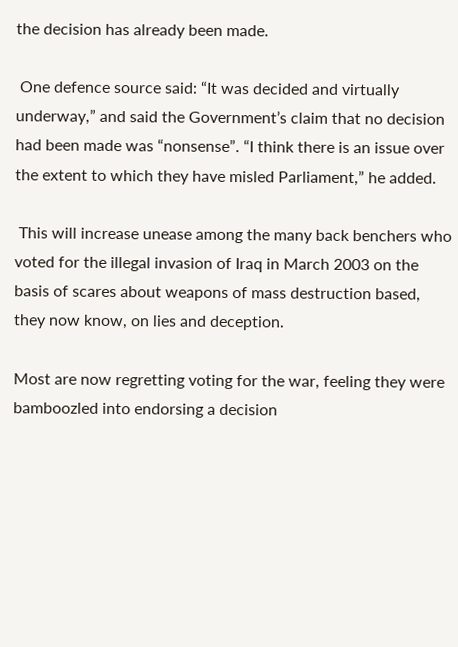the decision has already been made.

 One defence source said: “It was decided and virtually underway,” and said the Government’s claim that no decision had been made was “nonsense”. “I think there is an issue over the extent to which they have misled Parliament,” he added.

 This will increase unease among the many back benchers who voted for the illegal invasion of Iraq in March 2003 on the basis of scares about weapons of mass destruction based, they now know, on lies and deception.

Most are now regretting voting for the war, feeling they were bamboozled into endorsing a decision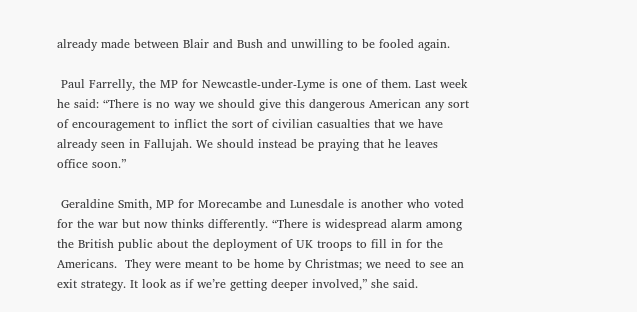already made between Blair and Bush and unwilling to be fooled again.

 Paul Farrelly, the MP for Newcastle-under-Lyme is one of them. Last week he said: “There is no way we should give this dangerous American any sort of encouragement to inflict the sort of civilian casualties that we have already seen in Fallujah. We should instead be praying that he leaves office soon.”

 Geraldine Smith, MP for Morecambe and Lunesdale is another who voted for the war but now thinks differently. “There is widespread alarm among the British public about the deployment of UK troops to fill in for the Americans.  They were meant to be home by Christmas; we need to see an exit strategy. It look as if we’re getting deeper involved,” she said.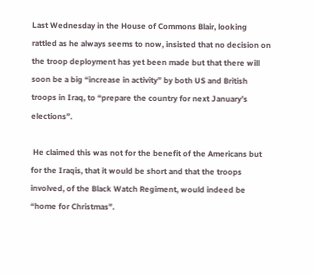Last Wednesday in the House of Commons Blair, looking rattled as he always seems to now, insisted that no decision on the troop deployment has yet been made but that there will soon be a big “increase in activity” by both US and British troops in Iraq, to “prepare the country for next January’s elections”.

 He claimed this was not for the benefit of the Americans but for the Iraqis, that it would be short and that the troops involved, of the Black Watch Regiment, would indeed be “home for Christmas”.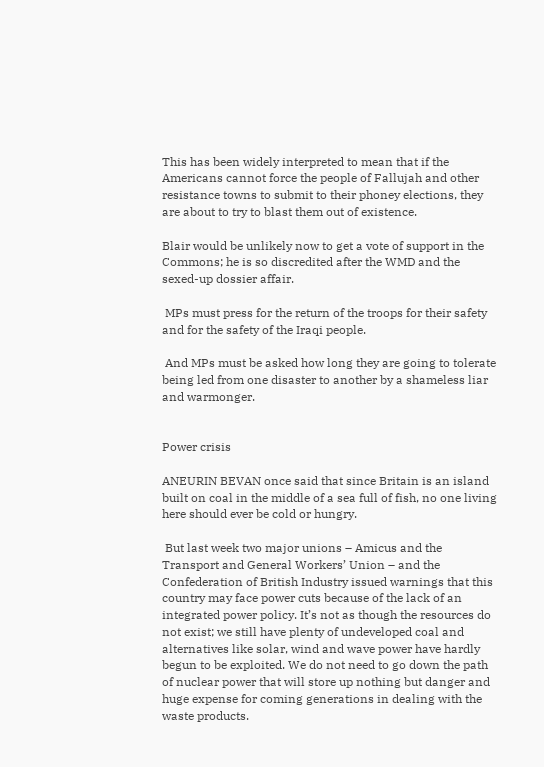This has been widely interpreted to mean that if the Americans cannot force the people of Fallujah and other resistance towns to submit to their phoney elections, they are about to try to blast them out of existence.

Blair would be unlikely now to get a vote of support in the Commons; he is so discredited after the WMD and the sexed-up dossier affair.

 MPs must press for the return of the troops for their safety and for the safety of the Iraqi people.

 And MPs must be asked how long they are going to tolerate being led from one disaster to another by a shameless liar and warmonger.


Power crisis

ANEURIN BEVAN once said that since Britain is an island built on coal in the middle of a sea full of fish, no one living here should ever be cold or hungry.

 But last week two major unions – Amicus and the Transport and General Workers’ Union – and the Confederation of British Industry issued warnings that this country may face power cuts because of the lack of an integrated power policy. It’s not as though the resources do not exist; we still have plenty of undeveloped coal and alternatives like solar, wind and wave power have hardly begun to be exploited. We do not need to go down the path of nuclear power that will store up nothing but danger and huge expense for coming generations in dealing with the waste products.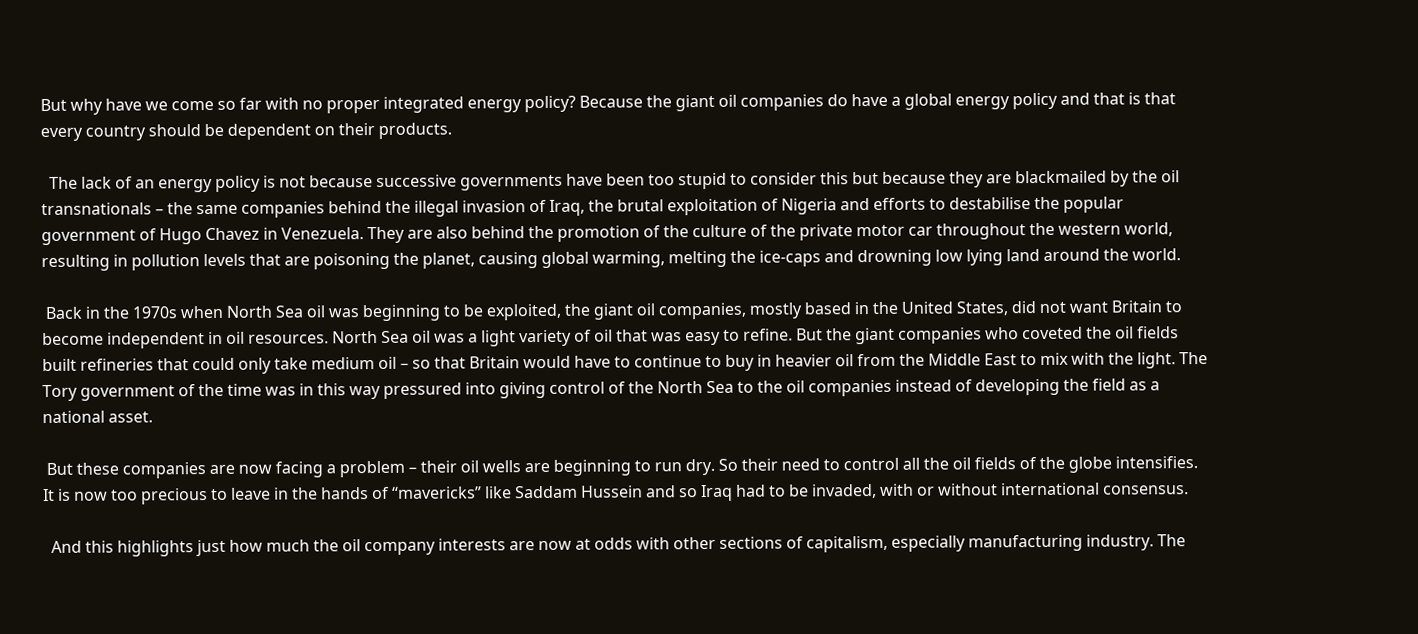But why have we come so far with no proper integrated energy policy? Because the giant oil companies do have a global energy policy and that is that every country should be dependent on their products.

  The lack of an energy policy is not because successive governments have been too stupid to consider this but because they are blackmailed by the oil transnationals – the same companies behind the illegal invasion of Iraq, the brutal exploitation of Nigeria and efforts to destabilise the popular government of Hugo Chavez in Venezuela. They are also behind the promotion of the culture of the private motor car throughout the western world, resulting in pollution levels that are poisoning the planet, causing global warming, melting the ice-caps and drowning low lying land around the world.

 Back in the 1970s when North Sea oil was beginning to be exploited, the giant oil companies, mostly based in the United States, did not want Britain to become independent in oil resources. North Sea oil was a light variety of oil that was easy to refine. But the giant companies who coveted the oil fields built refineries that could only take medium oil – so that Britain would have to continue to buy in heavier oil from the Middle East to mix with the light. The Tory government of the time was in this way pressured into giving control of the North Sea to the oil companies instead of developing the field as a national asset.

 But these companies are now facing a problem – their oil wells are beginning to run dry. So their need to control all the oil fields of the globe intensifies. It is now too precious to leave in the hands of “mavericks” like Saddam Hussein and so Iraq had to be invaded, with or without international consensus.

  And this highlights just how much the oil company interests are now at odds with other sections of capitalism, especially manufacturing industry. The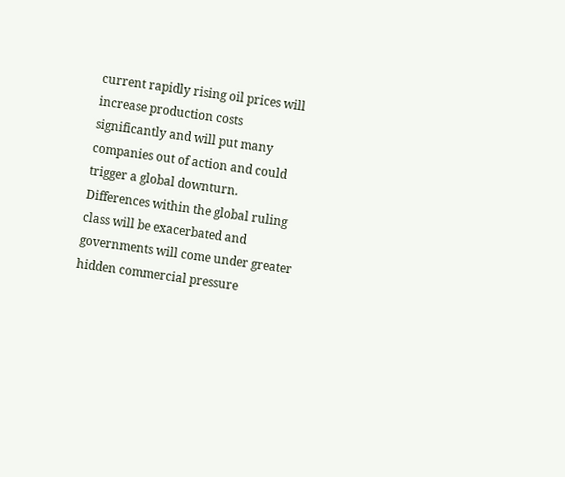current rapidly rising oil prices will increase production costs significantly and will put many companies out of action and could trigger a global downturn. Differences within the global ruling class will be exacerbated and governments will come under greater hidden commercial pressure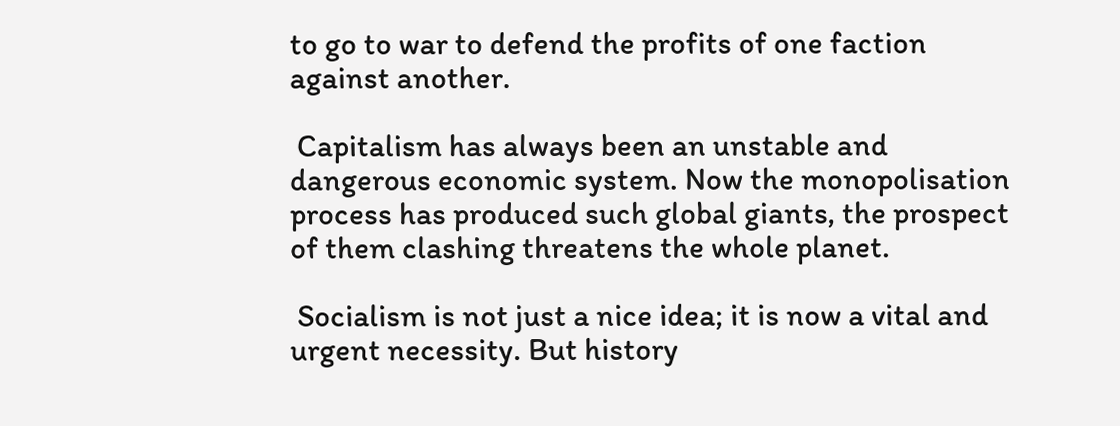to go to war to defend the profits of one faction against another.

 Capitalism has always been an unstable and dangerous economic system. Now the monopolisation process has produced such global giants, the prospect of them clashing threatens the whole planet.

 Socialism is not just a nice idea; it is now a vital and urgent necessity. But history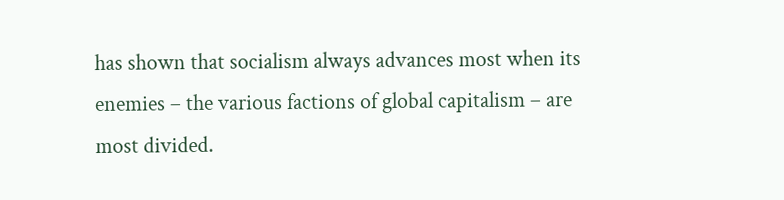has shown that socialism always advances most when its enemies – the various factions of global capitalism – are most divided.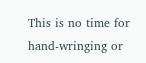This is no time for hand-wringing or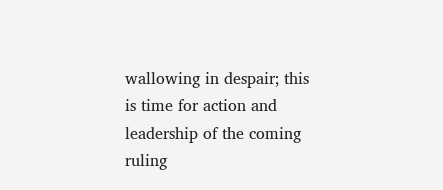wallowing in despair; this is time for action and leadership of the coming ruling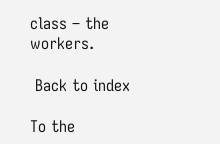class – the workers.

 Back to index

To the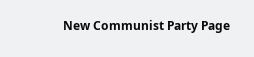New Communist Party Page